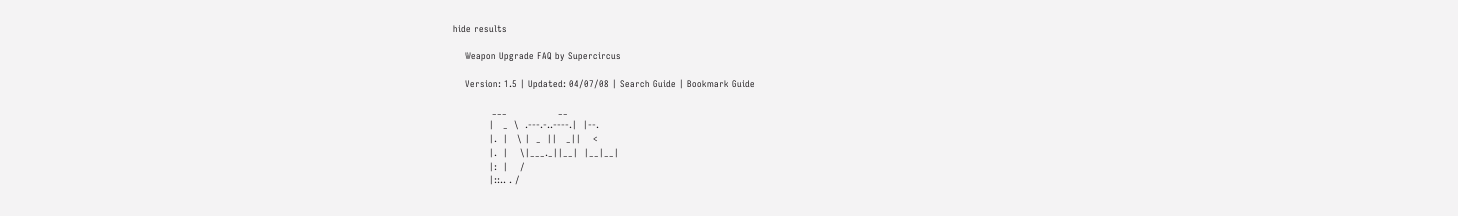hide results

    Weapon Upgrade FAQ by Supercircus

    Version: 1.5 | Updated: 04/07/08 | Search Guide | Bookmark Guide

             ___                 __
            |   _  \  .---.-..----.|  |--.
            |.  |   \ |  _  ||   _||    <
            |.  |    \|___._||__|  |__|__|
            |:  |    /
            |::.. . /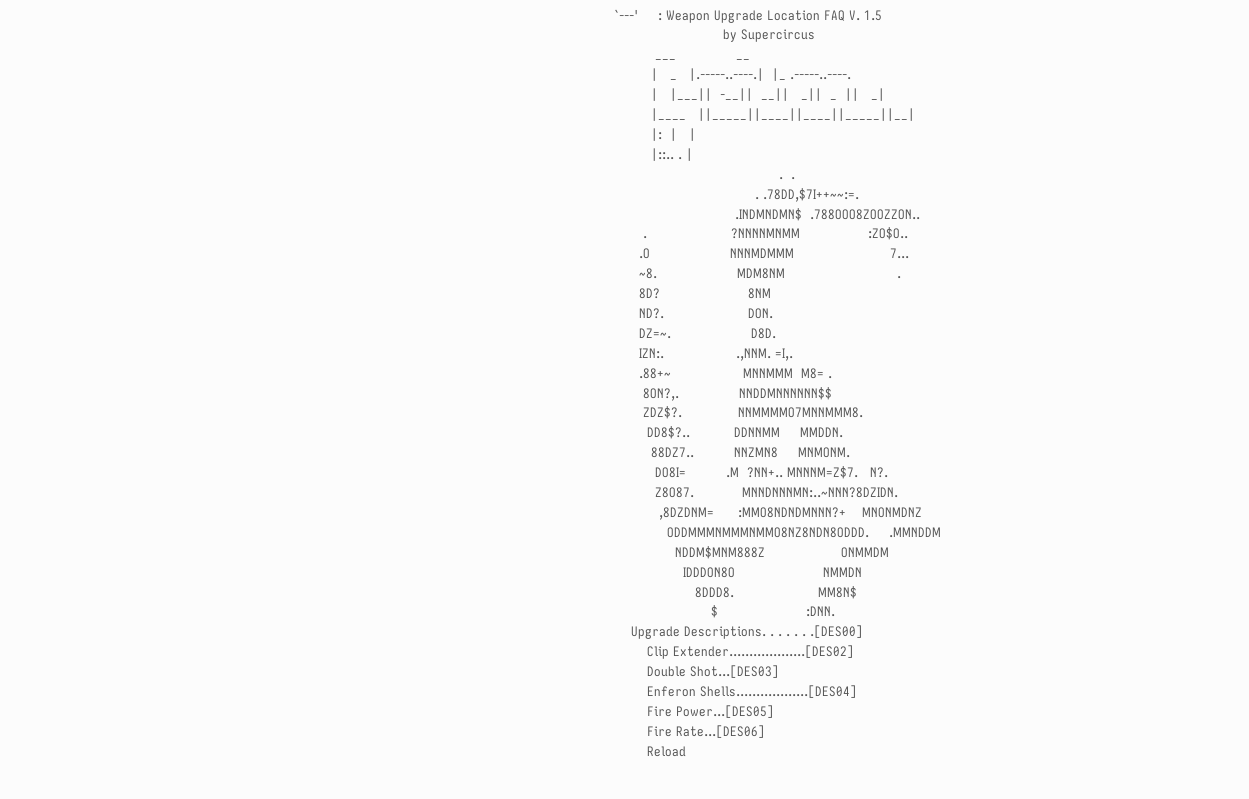`---'     : Weapon Upgrade Location FAQ V. 1.5
                           by Supercircus
          ___               __
         |   _   |.-----..----.|  |_ .-----..----.
         |   |___||  -__||  __||   _||  _  ||   _|
         |____   ||_____||____||____||_____||__|
         |:  |   |
         |::.. . |
                                         .  .
                                   . .78DD,$7I++~~:=.
                              .INDMNDMN$  .788OOO8ZOOZZON..
       .                     ?NNNNMNMM                 :ZO$O..
      .O                    NNNMDMMM                        7...
      ~8.                    MDM8NM                            .
      8D?                      8NM
      ND?.                     DON.
      DZ=~.                    D8D.
      IZN:.                  .,NNM. =I,.
      .88+~                  MNNMMM  M8= .
       8ON?,.               NNDDMNNNNNN$$
       ZDZ$?.              NNMMMMO7MNNMMM8.
        DD8$?..           DDNNMM     MMDDN.
         88DZ7..          NNZMN8     MNMONM.
          DO8I=          .M  ?NN+.. MNNNM=Z$7.   N?.
          Z8O87.            MNNDNNNMN:..~NNN?8DZIDN.
           ,8DZDNM=      :MMO8NDNDMNNN?+    MNONMDNZ
             ODDMMMNMMMNMMO8NZ8NDN8ODDD.     .MMNDDM
               NDDM$MNM888Z                   ONMMDM
                 IDDDON8O                      NMMDN
                    8DDD8.                     MM8N$
                        $                      :DNN.
    Upgrade Descriptions. . . . . . .[DES00]
        Clip Extender...................[DES02]
        Double Shot...[DES03]
        Enferon Shells..................[DES04]
        Fire Power...[DES05]
        Fire Rate...[DES06]
        Reload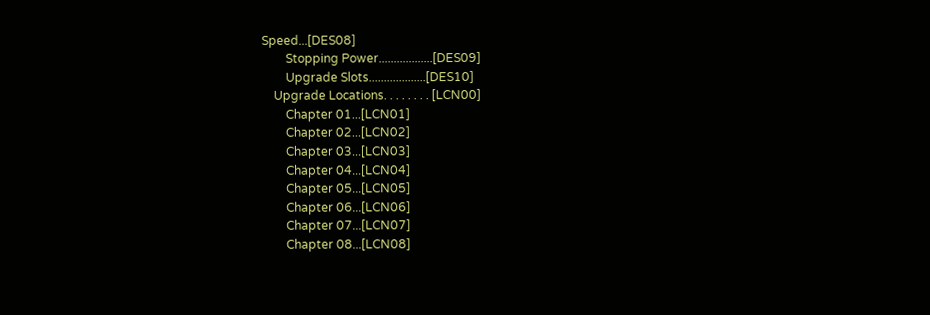Speed...[DES08]
        Stopping Power..................[DES09]
        Upgrade Slots...................[DES10]
    Upgrade Locations. . . . . . . . [LCN00]
        Chapter 01...[LCN01]
        Chapter 02...[LCN02]
        Chapter 03...[LCN03]
        Chapter 04...[LCN04]
        Chapter 05...[LCN05]
        Chapter 06...[LCN06]
        Chapter 07...[LCN07]
        Chapter 08...[LCN08]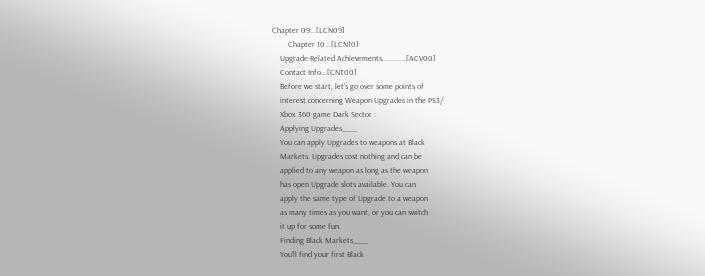Chapter 09...[LCN09]
        Chapter 10...[LCN10]
    Upgrade-Related Achievements............[ACV00]
    Contact Info...[CNT00]
    Before we start, let's go over some points of
    interest concerning Weapon Upgrades in the PS3/
    Xbox 360 game Dark Sector :
    Applying Upgrades___
    You can apply Upgrades to weapons at Black
    Markets. Upgrades cost nothing and can be
    applied to any weapon as long as the weapon
    has open Upgrade slots available. You can
    apply the same type of Upgrade to a weapon
    as many times as you want, or you can switch
    it up for some fun.
    Finding Black Markets___
    You'll find your first Black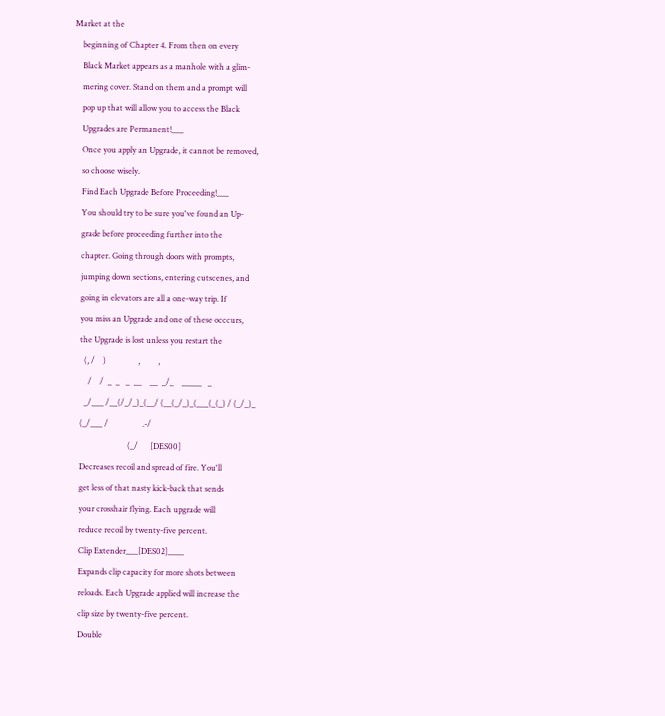Market at the
    beginning of Chapter 4. From then on every
    Black Market appears as a manhole with a glim-
    mering cover. Stand on them and a prompt will
    pop up that will allow you to access the Black
    Upgrades are Permanent!___
    Once you apply an Upgrade, it cannot be removed,
    so choose wisely.
    Find Each Upgrade Before Proceeding!___
    You should try to be sure you've found an Up-
    grade before proceeding further into the
    chapter. Going through doors with prompts,
    jumping down sections, entering cutscenes, and
    going in elevators are all a one-way trip. If
    you miss an Upgrade and one of these occcurs,
    the Upgrade is lost unless you restart the
      (, /    )                ,         ,
        /    /  _  _   _  __    __  _/_    _____   _
      _/___ /__(/_/_)_(__/ (__(_/_)_(___(_(_) / (_/_)_
    (_/___ /                 .-/
                            (_/      [DES00]
    Decreases recoil and spread of fire. You'll
    get less of that nasty kick-back that sends
    your crosshair flying. Each upgrade will
    reduce recoil by twenty-five percent.
    Clip Extender___[DES02]____
    Expands clip capacity for more shots between
    reloads. Each Upgrade applied will increase the
    clip size by twenty-five percent.
    Double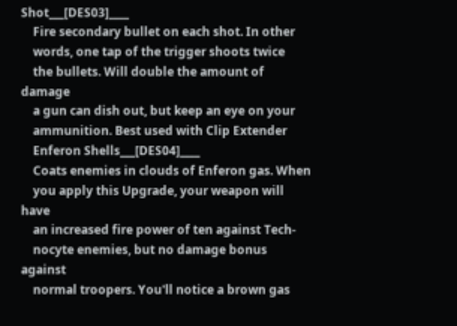Shot___[DES03]____
    Fire secondary bullet on each shot. In other
    words, one tap of the trigger shoots twice
    the bullets. Will double the amount of damage
    a gun can dish out, but keep an eye on your
    ammunition. Best used with Clip Extender
    Enferon Shells___[DES04]____
    Coats enemies in clouds of Enferon gas. When
    you apply this Upgrade, your weapon will have
    an increased fire power of ten against Tech-
    nocyte enemies, but no damage bonus against
    normal troopers. You'll notice a brown gas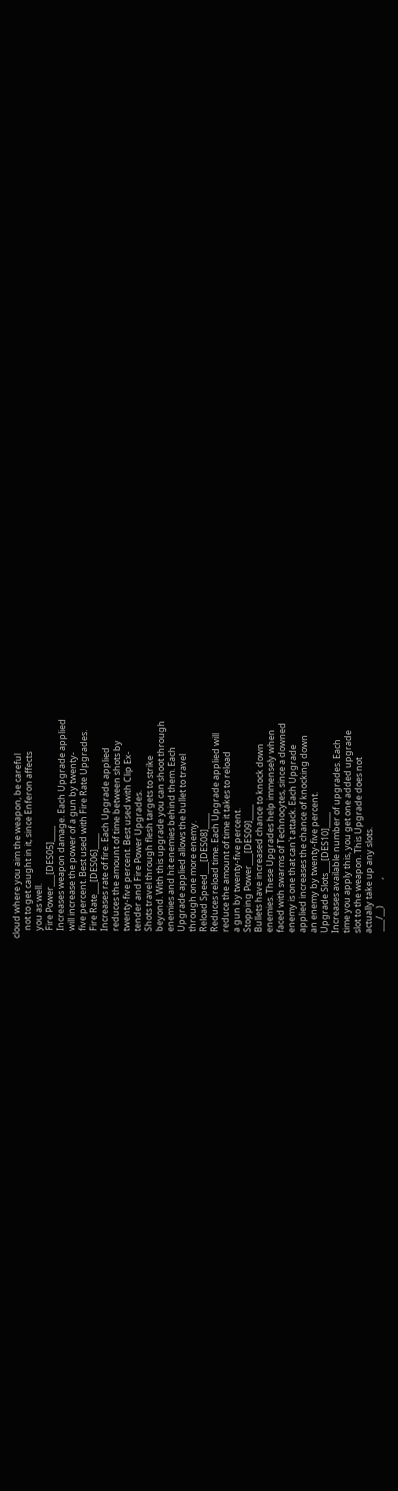cloud where you aim the weapon, be careful
    not to get caught in it, since Enferon affects
    you as well.
    Fire Power___[DES05]____
    Increases weapon damage. Each Upgrade applied
    will increase the power of a gun by twenty-
    five percent. Best used with Fire Rate Upgrades.
    Fire Rate___[DES06]____
    Increases rate of fire. Each Upgrade applied
    reduces the amount of time between shots by
    twenty-five percent. Best used with Clip Ex-
    tender and Fire Power Upgrades.
    Shots travel through flesh targets to strike
    beyond. With this upgrade you can shoot through
    enemies and hit enemies behind them. Each
    Upgrade applied allows the bullet to travel
    through one more enemy.
    Reload Speed___[DES08]____
    Reduces reload time. Each Upgrade applied will
    reduce the amount of time it takes to reload
    a gun by twenty-five percent.
    Stopping Power___[DES09]____
    Bullets have increased chance to knock down
    enemies. These Upgrades help immensely when
    faced with swarms of Technocytes, since a downed
    enemy is one that can't attack. Each Upgrade
    applied increases the chance of knocking down
    an enemy by twenty-five percent.
    Upgrade Slots___[DES10]____
    Increases available number of upgrades. Each
    time you apply this, you get one added upgrade
    slot to the weapon. This Upgrade does not
    actually take up any slots.
     ___/__)             ,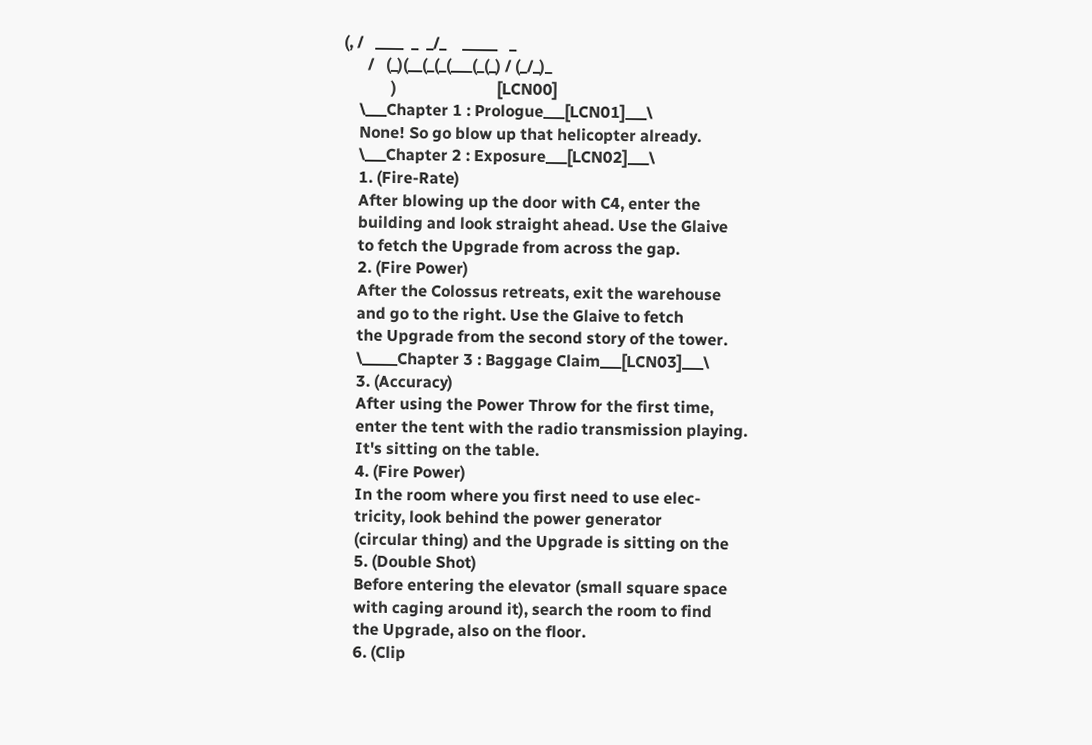(, /   ____  _  _/_    _____   _
      /   (_)(__(_(_(___(_(_) / (_/_)_
            )                         [LCN00]
    \___Chapter 1 : Prologue___[LCN01]___\
    None! So go blow up that helicopter already.
    \___Chapter 2 : Exposure___[LCN02]___\
    1. (Fire-Rate)
    After blowing up the door with C4, enter the
    building and look straight ahead. Use the Glaive
    to fetch the Upgrade from across the gap.
    2. (Fire Power)
    After the Colossus retreats, exit the warehouse
    and go to the right. Use the Glaive to fetch
    the Upgrade from the second story of the tower.
    \_____Chapter 3 : Baggage Claim___[LCN03]___\
    3. (Accuracy)
    After using the Power Throw for the first time,
    enter the tent with the radio transmission playing.
    It's sitting on the table.
    4. (Fire Power)
    In the room where you first need to use elec-
    tricity, look behind the power generator
    (circular thing) and the Upgrade is sitting on the
    5. (Double Shot)
    Before entering the elevator (small square space
    with caging around it), search the room to find
    the Upgrade, also on the floor.
    6. (Clip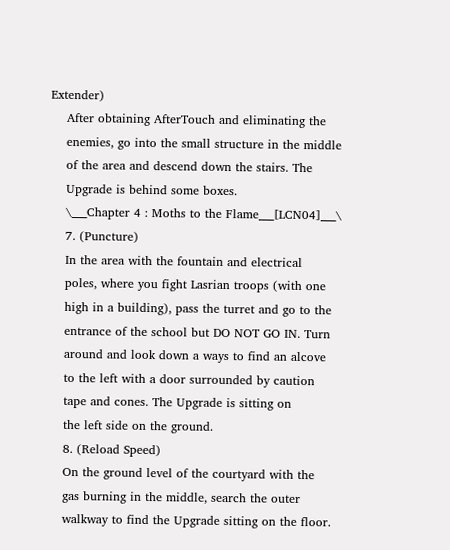Extender)
    After obtaining AfterTouch and eliminating the
    enemies, go into the small structure in the middle
    of the area and descend down the stairs. The
    Upgrade is behind some boxes.
    \___Chapter 4 : Moths to the Flame___[LCN04]___\
    7. (Puncture)
    In the area with the fountain and electrical
    poles, where you fight Lasrian troops (with one
    high in a building), pass the turret and go to the
    entrance of the school but DO NOT GO IN. Turn
    around and look down a ways to find an alcove
    to the left with a door surrounded by caution
    tape and cones. The Upgrade is sitting on
    the left side on the ground.
    8. (Reload Speed)
    On the ground level of the courtyard with the
    gas burning in the middle, search the outer
    walkway to find the Upgrade sitting on the floor.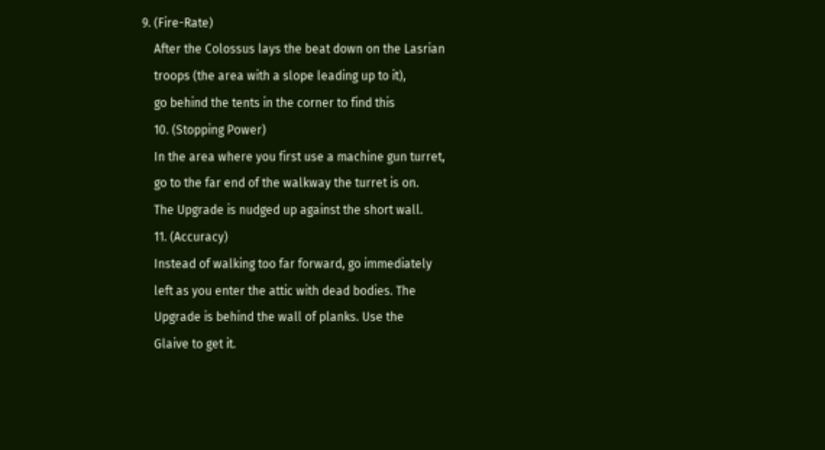9. (Fire-Rate)
    After the Colossus lays the beat down on the Lasrian
    troops (the area with a slope leading up to it),
    go behind the tents in the corner to find this
    10. (Stopping Power)
    In the area where you first use a machine gun turret,
    go to the far end of the walkway the turret is on.
    The Upgrade is nudged up against the short wall.
    11. (Accuracy)
    Instead of walking too far forward, go immediately
    left as you enter the attic with dead bodies. The
    Upgrade is behind the wall of planks. Use the
    Glaive to get it.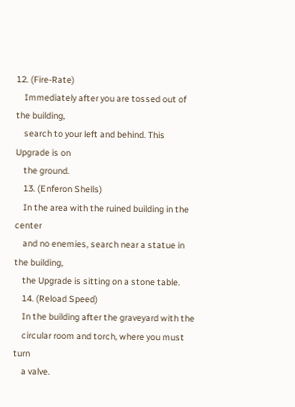12. (Fire-Rate)
    Immediately after you are tossed out of the building,
    search to your left and behind. This Upgrade is on
    the ground.
    13. (Enferon Shells)
    In the area with the ruined building in the center
    and no enemies, search near a statue in the building,
    the Upgrade is sitting on a stone table.
    14. (Reload Speed)
    In the building after the graveyard with the
    circular room and torch, where you must turn
    a valve.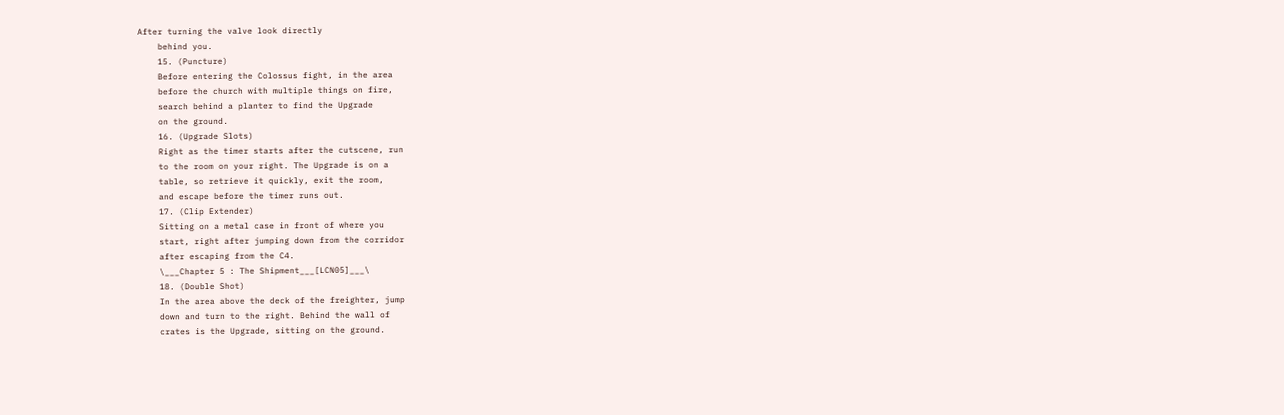After turning the valve look directly
    behind you.
    15. (Puncture)
    Before entering the Colossus fight, in the area
    before the church with multiple things on fire,
    search behind a planter to find the Upgrade
    on the ground.
    16. (Upgrade Slots)
    Right as the timer starts after the cutscene, run
    to the room on your right. The Upgrade is on a
    table, so retrieve it quickly, exit the room,
    and escape before the timer runs out.
    17. (Clip Extender)
    Sitting on a metal case in front of where you
    start, right after jumping down from the corridor
    after escaping from the C4.
    \___Chapter 5 : The Shipment___[LCN05]___\
    18. (Double Shot)
    In the area above the deck of the freighter, jump
    down and turn to the right. Behind the wall of
    crates is the Upgrade, sitting on the ground.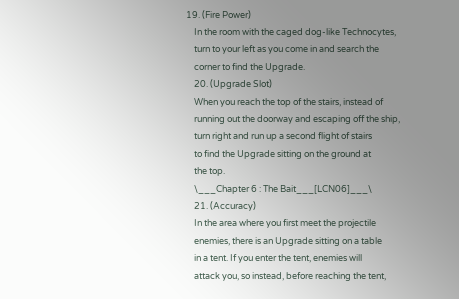19. (Fire Power)
    In the room with the caged dog-like Technocytes,
    turn to your left as you come in and search the
    corner to find the Upgrade.
    20. (Upgrade Slot)
    When you reach the top of the stairs, instead of
    running out the doorway and escaping off the ship,
    turn right and run up a second flight of stairs
    to find the Upgrade sitting on the ground at
    the top.
    \___Chapter 6 : The Bait___[LCN06]___\
    21. (Accuracy)
    In the area where you first meet the projectile
    enemies, there is an Upgrade sitting on a table
    in a tent. If you enter the tent, enemies will
    attack you, so instead, before reaching the tent,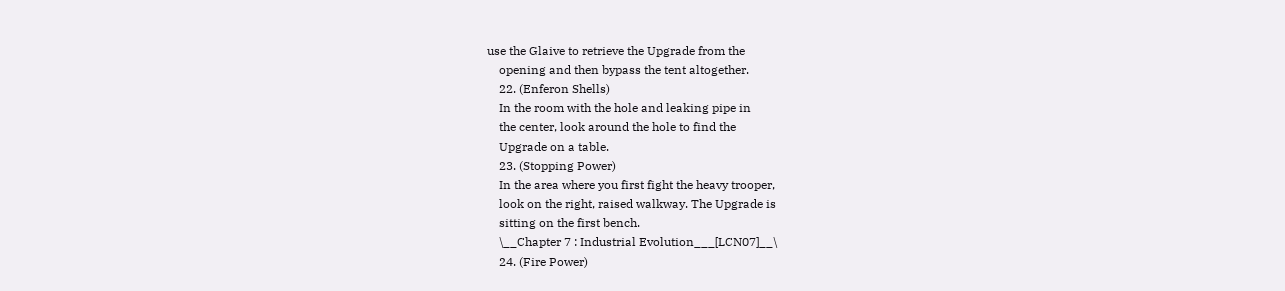use the Glaive to retrieve the Upgrade from the
    opening and then bypass the tent altogether.
    22. (Enferon Shells)
    In the room with the hole and leaking pipe in
    the center, look around the hole to find the
    Upgrade on a table.
    23. (Stopping Power)
    In the area where you first fight the heavy trooper,
    look on the right, raised walkway. The Upgrade is
    sitting on the first bench.
    \__Chapter 7 : Industrial Evolution___[LCN07]__\
    24. (Fire Power)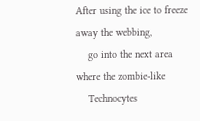After using the ice to freeze away the webbing,
    go into the next area where the zombie-like
    Technocytes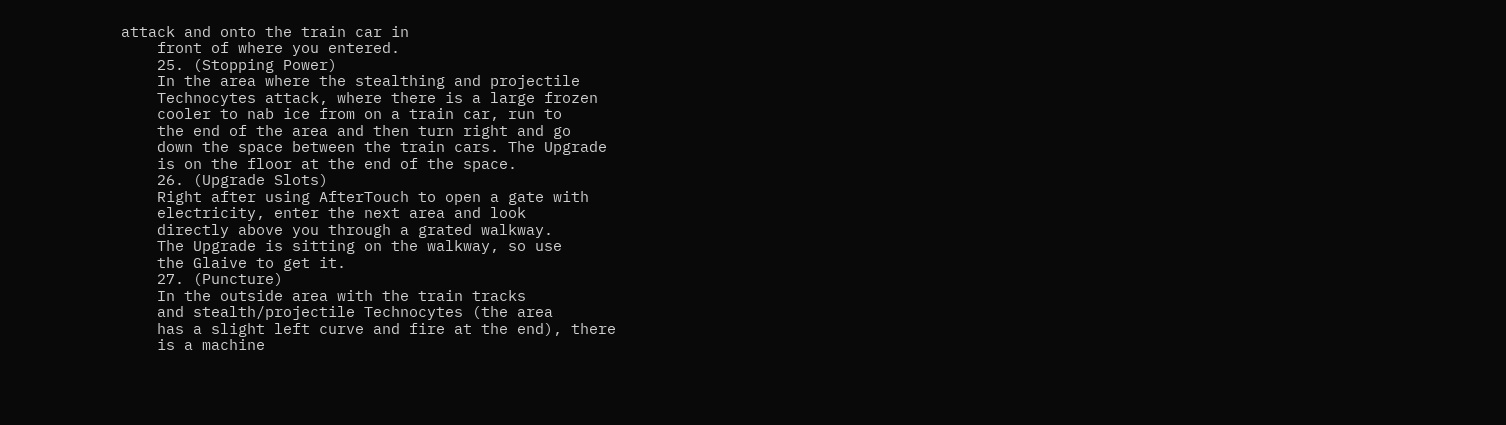attack and onto the train car in
    front of where you entered.
    25. (Stopping Power)
    In the area where the stealthing and projectile
    Technocytes attack, where there is a large frozen
    cooler to nab ice from on a train car, run to
    the end of the area and then turn right and go
    down the space between the train cars. The Upgrade
    is on the floor at the end of the space.
    26. (Upgrade Slots)
    Right after using AfterTouch to open a gate with
    electricity, enter the next area and look
    directly above you through a grated walkway.
    The Upgrade is sitting on the walkway, so use
    the Glaive to get it.
    27. (Puncture)
    In the outside area with the train tracks
    and stealth/projectile Technocytes (the area
    has a slight left curve and fire at the end), there
    is a machine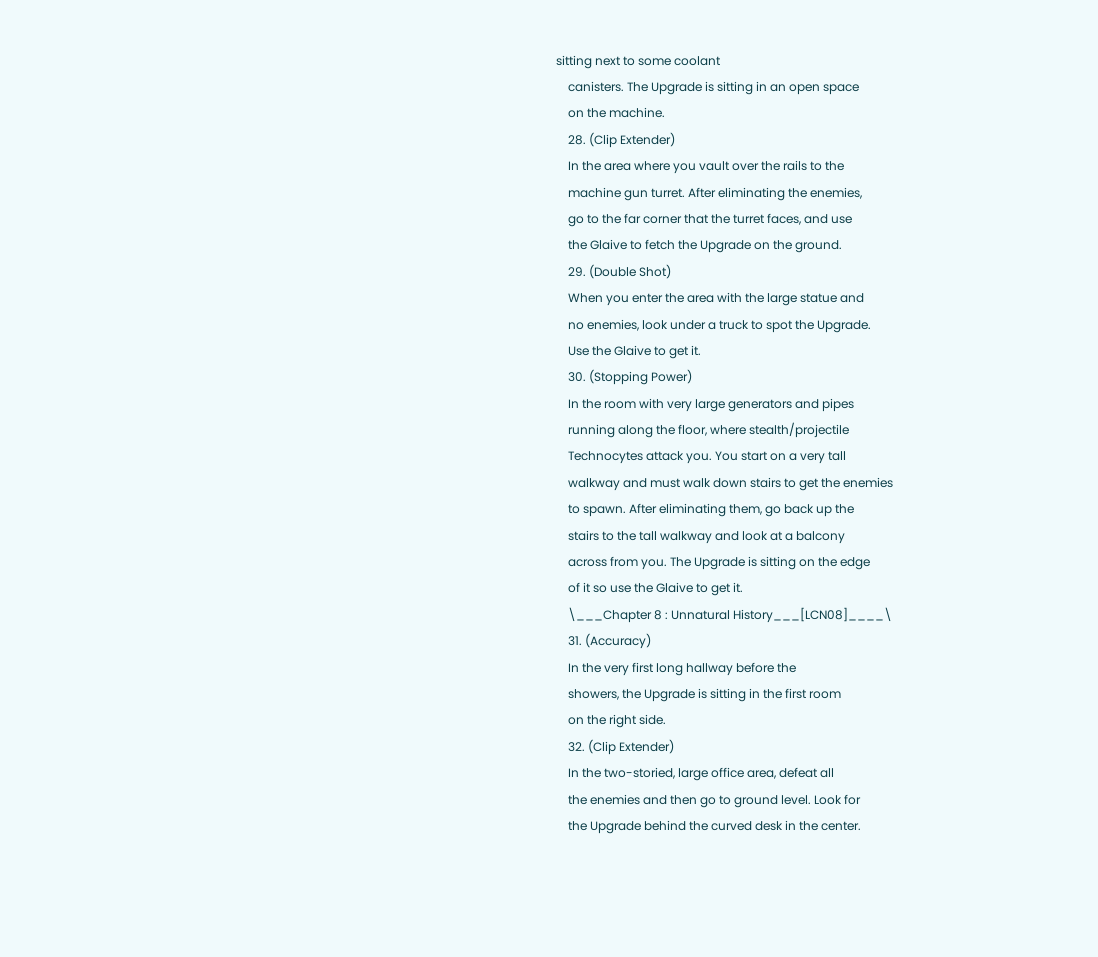sitting next to some coolant
    canisters. The Upgrade is sitting in an open space
    on the machine.
    28. (Clip Extender)
    In the area where you vault over the rails to the
    machine gun turret. After eliminating the enemies,
    go to the far corner that the turret faces, and use
    the Glaive to fetch the Upgrade on the ground.
    29. (Double Shot)
    When you enter the area with the large statue and
    no enemies, look under a truck to spot the Upgrade.
    Use the Glaive to get it.
    30. (Stopping Power)
    In the room with very large generators and pipes
    running along the floor, where stealth/projectile
    Technocytes attack you. You start on a very tall
    walkway and must walk down stairs to get the enemies
    to spawn. After eliminating them, go back up the
    stairs to the tall walkway and look at a balcony
    across from you. The Upgrade is sitting on the edge
    of it so use the Glaive to get it.
    \___Chapter 8 : Unnatural History___[LCN08]____\
    31. (Accuracy)
    In the very first long hallway before the
    showers, the Upgrade is sitting in the first room
    on the right side.
    32. (Clip Extender)
    In the two-storied, large office area, defeat all
    the enemies and then go to ground level. Look for
    the Upgrade behind the curved desk in the center.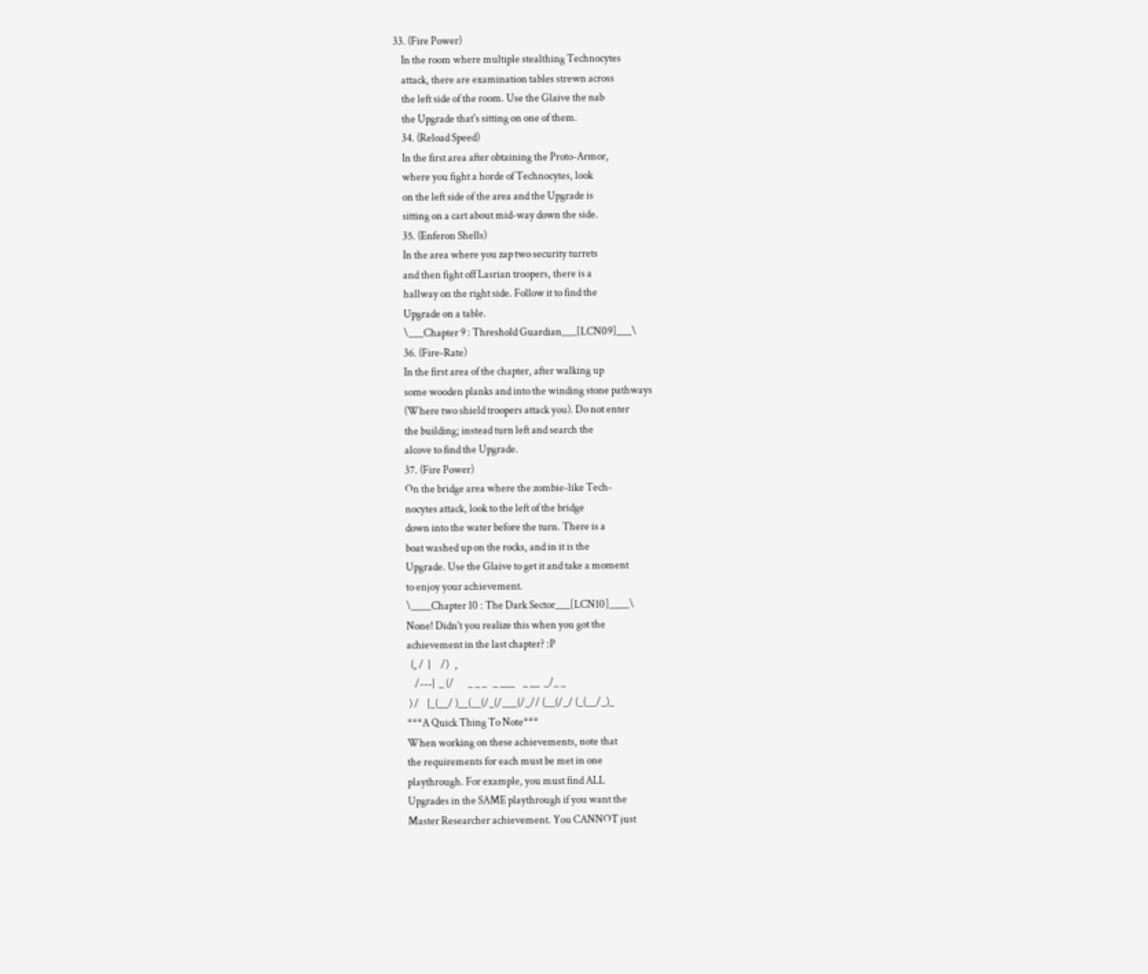33. (Fire Power)
    In the room where multiple stealthing Technocytes
    attack, there are examination tables strewn across
    the left side of the room. Use the Glaive the nab
    the Upgrade that's sitting on one of them.
    34. (Reload Speed)
    In the first area after obtaining the Proto-Armor,
    where you fight a horde of Technocytes, look
    on the left side of the area and the Upgrade is
    sitting on a cart about mid-way down the side.
    35. (Enferon Shells)
    In the area where you zap two security turrets
    and then fight off Lasrian troopers, there is a
    hallway on the right side. Follow it to find the
    Upgrade on a table.
    \___Chapter 9 : Threshold Guardian___[LCN09]___\
    36. (Fire-Rate)
    In the first area of the chapter, after walking up
    some wooden planks and into the winding stone pathways
    (Where two shield troopers attack you). Do not enter
    the building; instead turn left and search the
    alcove to find the Upgrade.
    37. (Fire Power)
    On the bridge area where the zombie-like Tech-
    nocytes attack, look to the left of the bridge
    down into the water before the turn. There is a
    boat washed up on the rocks, and in it is the
    Upgrade. Use the Glaive to get it and take a moment
    to enjoy your achievement.
    \____Chapter 10 : The Dark Sector___[LCN10]____\
    None! Didn't you realize this when you got the
    achievement in the last chapter? :P
      (, /  |     /)   ,
        /---|  _ (/       _ _ _   _ ___    _ __  _/_ _
     ) /    |_(__/ )__(__(/_(/___(/_// (__(/_/ (_(__/_)_
    ***A Quick Thing To Note***
    When working on these achievements, note that
    the requirements for each must be met in one
    playthrough. For example, you must find ALL
    Upgrades in the SAME playthrough if you want the
    Master Researcher achievement. You CANNOT just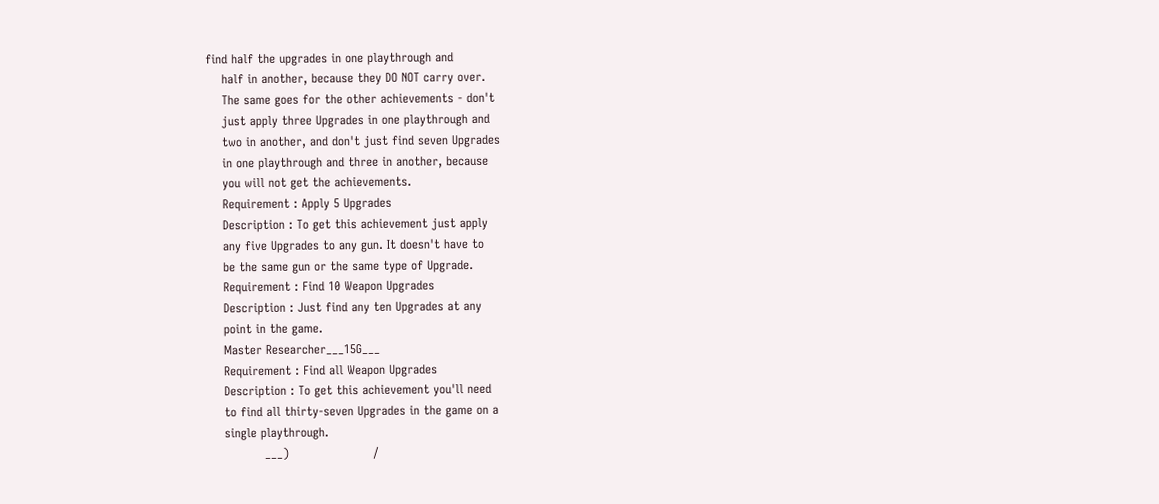find half the upgrades in one playthrough and
    half in another, because they DO NOT carry over.
    The same goes for the other achievements - don't
    just apply three Upgrades in one playthrough and
    two in another, and don't just find seven Upgrades
    in one playthrough and three in another, because
    you will not get the achievements.
    Requirement : Apply 5 Upgrades
    Description : To get this achievement just apply
    any five Upgrades to any gun. It doesn't have to
    be the same gun or the same type of Upgrade.
    Requirement : Find 10 Weapon Upgrades
    Description : Just find any ten Upgrades at any
    point in the game.
    Master Researcher___15G___
    Requirement : Find all Weapon Upgrades
    Description : To get this achievement you'll need
    to find all thirty-seven Upgrades in the game on a
    single playthrough.
              ___)                     /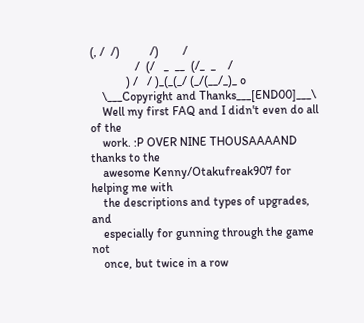(, /  /)          /)        /
               /  (/   _  __  (/_  _    /
            ) /   / )_(_(_/ (_/(__/_)_ o
    \___Copyright and Thanks___[END00]___\
    Well my first FAQ and I didn't even do all of the
    work. :P OVER NINE THOUSAAAAND thanks to the
    awesome Kenny/Otakufreak907 for helping me with
    the descriptions and types of upgrades, and
    especially for gunning through the game not
    once, but twice in a row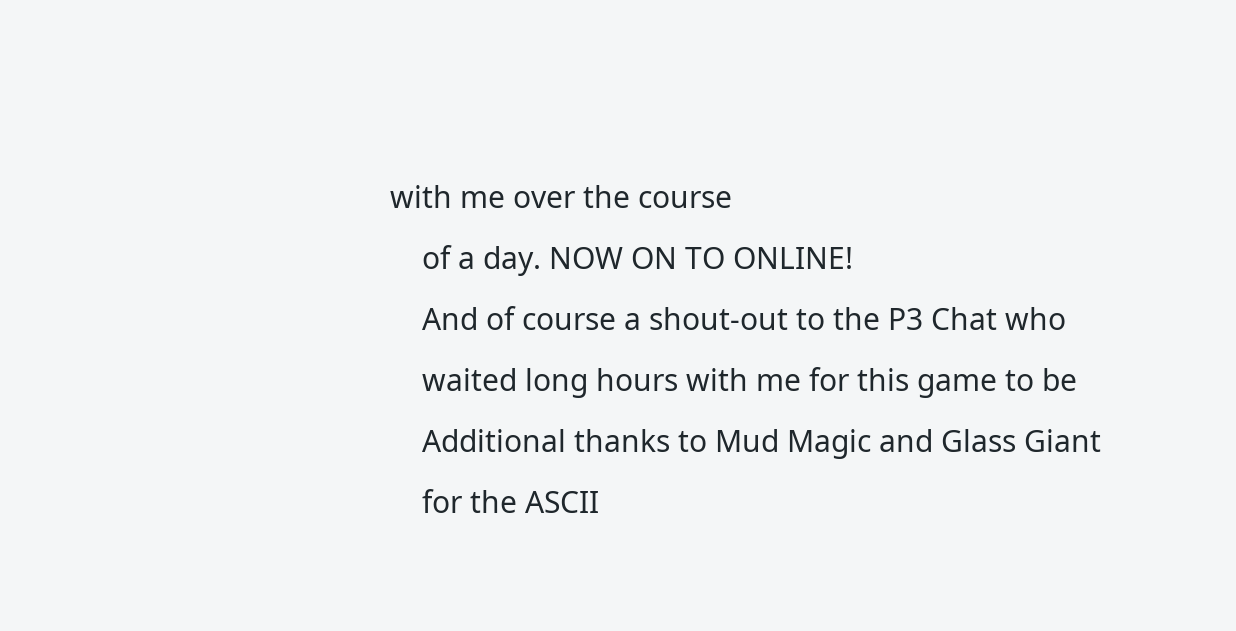with me over the course
    of a day. NOW ON TO ONLINE!
    And of course a shout-out to the P3 Chat who
    waited long hours with me for this game to be
    Additional thanks to Mud Magic and Glass Giant
    for the ASCII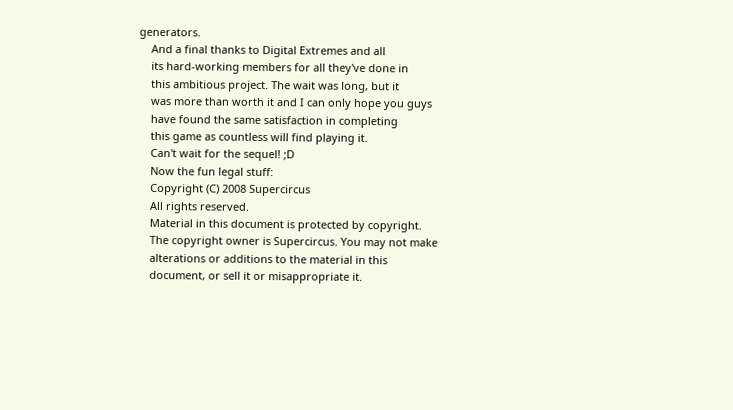generators.
    And a final thanks to Digital Extremes and all
    its hard-working members for all they've done in
    this ambitious project. The wait was long, but it
    was more than worth it and I can only hope you guys
    have found the same satisfaction in completing
    this game as countless will find playing it.
    Can't wait for the sequel! ;D
    Now the fun legal stuff:
    Copyright (C) 2008 Supercircus
    All rights reserved.
    Material in this document is protected by copyright.
    The copyright owner is Supercircus. You may not make
    alterations or additions to the material in this
    document, or sell it or misappropriate it.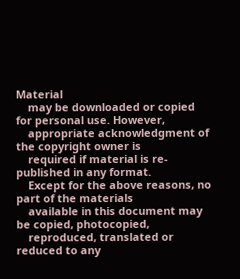Material
    may be downloaded or copied for personal use. However,
    appropriate acknowledgment of the copyright owner is
    required if material is re-published in any format.
    Except for the above reasons, no part of the materials
    available in this document may be copied, photocopied,
    reproduced, translated or reduced to any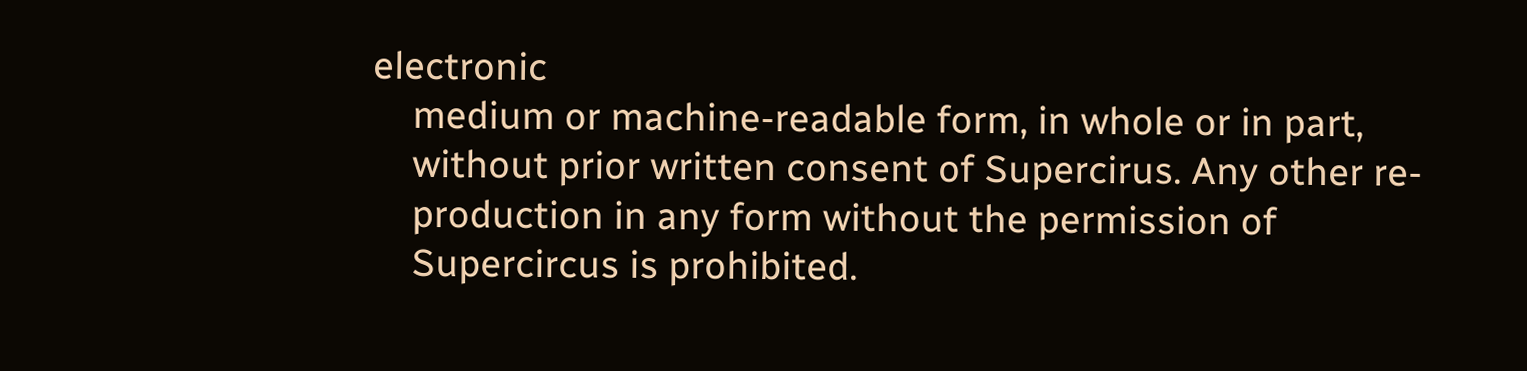electronic
    medium or machine-readable form, in whole or in part,
    without prior written consent of Supercirus. Any other re-
    production in any form without the permission of
    Supercircus is prohibited.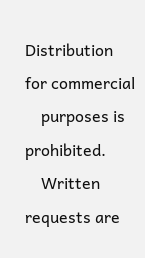Distribution for commercial
    purposes is prohibited.
    Written requests are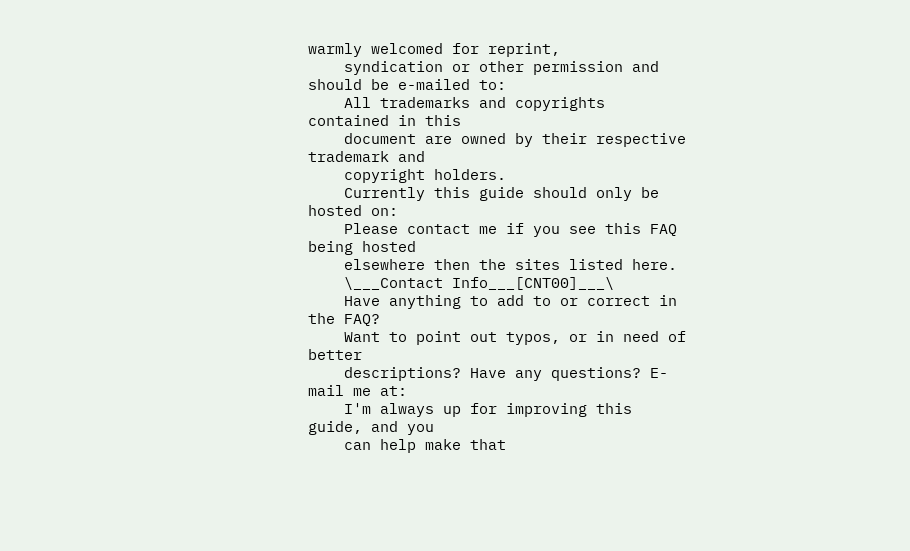warmly welcomed for reprint,
    syndication or other permission and should be e-mailed to:
    All trademarks and copyrights contained in this
    document are owned by their respective trademark and
    copyright holders.
    Currently this guide should only be hosted on:
    Please contact me if you see this FAQ being hosted
    elsewhere then the sites listed here.
    \___Contact Info___[CNT00]___\
    Have anything to add to or correct in the FAQ?
    Want to point out typos, or in need of better
    descriptions? Have any questions? E-mail me at:
    I'm always up for improving this guide, and you
    can help make that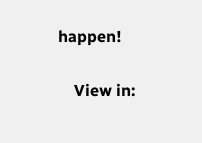happen!

    View in: